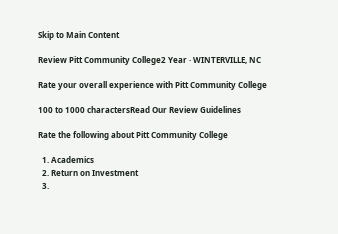Skip to Main Content

Review Pitt Community College2 Year · WINTERVILLE, NC

Rate your overall experience with Pitt Community College

100 to 1000 charactersRead Our Review Guidelines

Rate the following about Pitt Community College

  1. Academics
  2. Return on Investment
  3.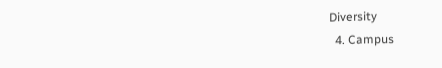Diversity
  4. Campus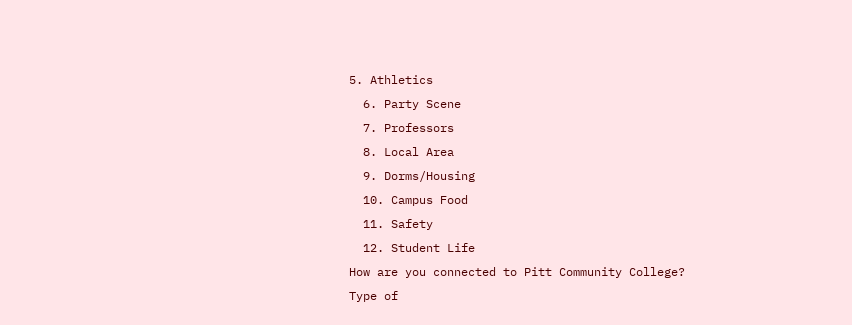5. Athletics
  6. Party Scene
  7. Professors
  8. Local Area
  9. Dorms/Housing
  10. Campus Food
  11. Safety
  12. Student Life
How are you connected to Pitt Community College?
Type of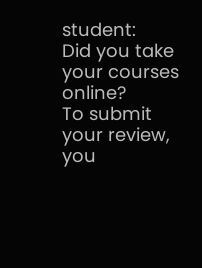student:
Did you take your courses online?
To submit your review, you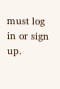must log in or sign up.